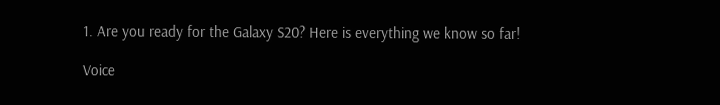1. Are you ready for the Galaxy S20? Here is everything we know so far!

Voice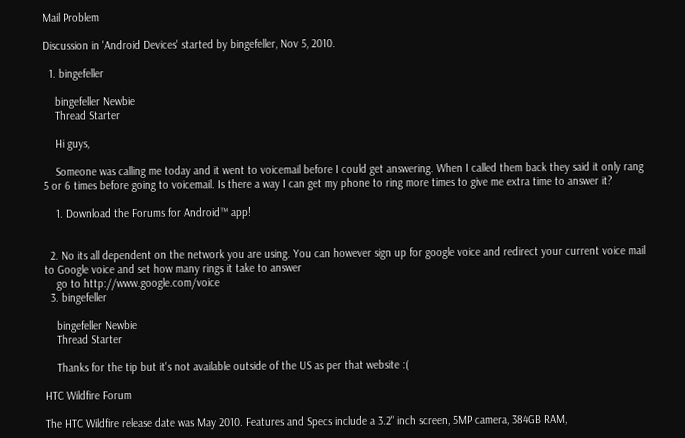Mail Problem

Discussion in 'Android Devices' started by bingefeller, Nov 5, 2010.

  1. bingefeller

    bingefeller Newbie
    Thread Starter

    Hi guys,

    Someone was calling me today and it went to voicemail before I could get answering. When I called them back they said it only rang 5 or 6 times before going to voicemail. Is there a way I can get my phone to ring more times to give me extra time to answer it?

    1. Download the Forums for Android™ app!


  2. No its all dependent on the network you are using. You can however sign up for google voice and redirect your current voice mail to Google voice and set how many rings it take to answer
    go to http://www.google.com/voice
  3. bingefeller

    bingefeller Newbie
    Thread Starter

    Thanks for the tip but it's not available outside of the US as per that website :(

HTC Wildfire Forum

The HTC Wildfire release date was May 2010. Features and Specs include a 3.2" inch screen, 5MP camera, 384GB RAM,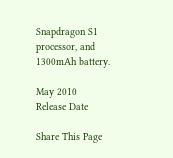Snapdragon S1 processor, and 1300mAh battery.

May 2010
Release Date

Share This Page